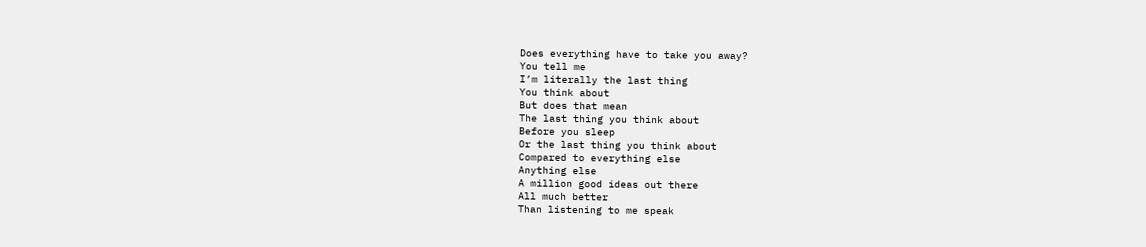Does everything have to take you away?
You tell me
I’m literally the last thing
You think about
But does that mean
The last thing you think about
Before you sleep
Or the last thing you think about
Compared to everything else
Anything else
A million good ideas out there
All much better
Than listening to me speak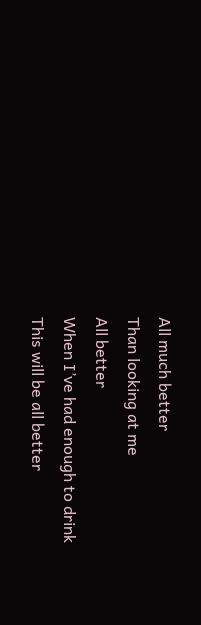All much better
Than looking at me
All better
When I’ve had enough to drink
This will be all better